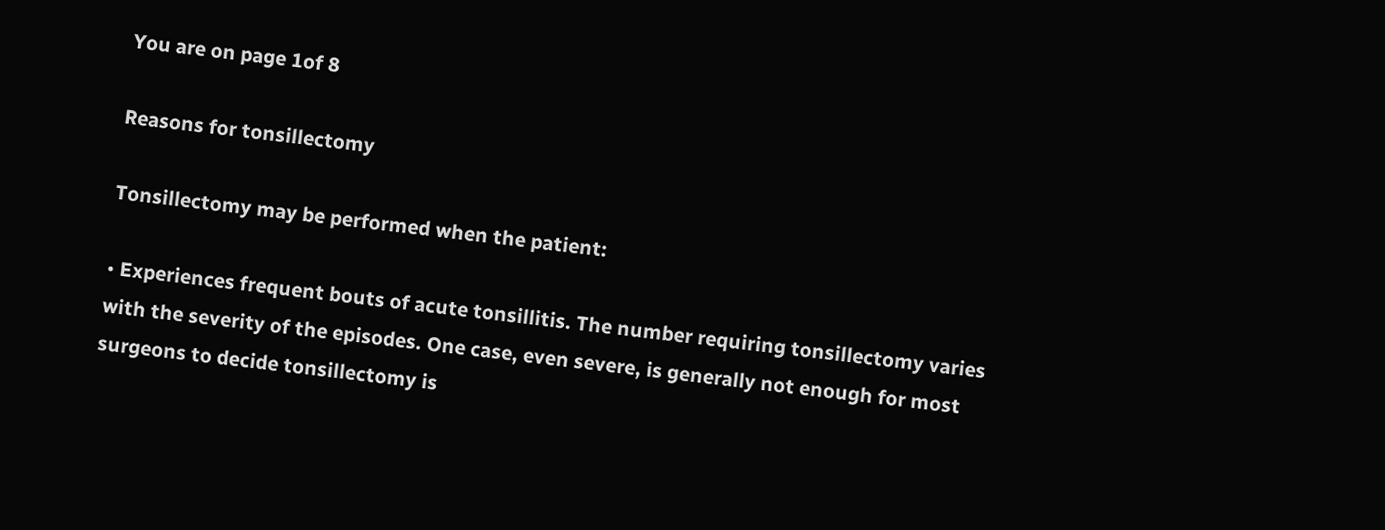You are on page 1of 8

Reasons for tonsillectomy

Tonsillectomy may be performed when the patient:

• Experiences frequent bouts of acute tonsillitis. The number requiring tonsillectomy varies
with the severity of the episodes. One case, even severe, is generally not enough for most
surgeons to decide tonsillectomy is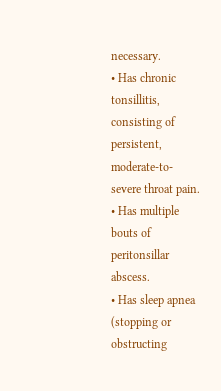necessary.
• Has chronic tonsillitis, consisting of persistent, moderate-to-severe throat pain.
• Has multiple bouts of peritonsillar abscess.
• Has sleep apnea (stopping or obstructing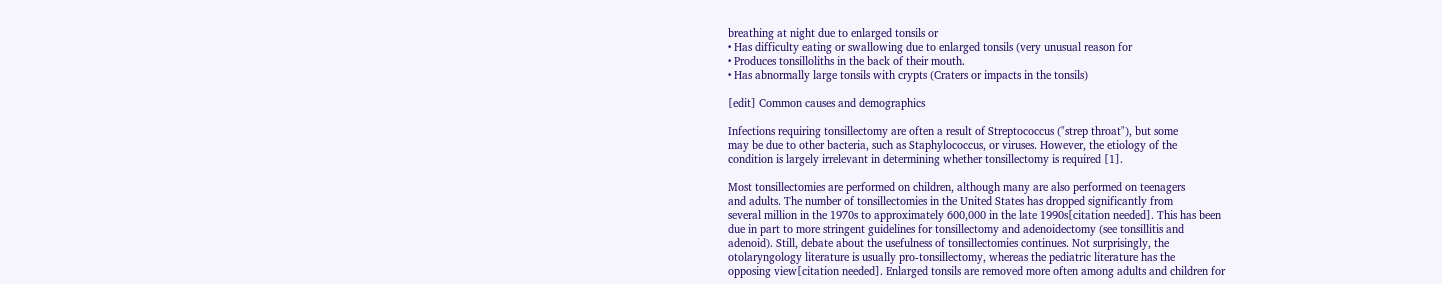breathing at night due to enlarged tonsils or
• Has difficulty eating or swallowing due to enlarged tonsils (very unusual reason for
• Produces tonsilloliths in the back of their mouth.
• Has abnormally large tonsils with crypts (Craters or impacts in the tonsils)

[edit] Common causes and demographics

Infections requiring tonsillectomy are often a result of Streptococcus ("strep throat"), but some
may be due to other bacteria, such as Staphylococcus, or viruses. However, the etiology of the
condition is largely irrelevant in determining whether tonsillectomy is required [1].

Most tonsillectomies are performed on children, although many are also performed on teenagers
and adults. The number of tonsillectomies in the United States has dropped significantly from
several million in the 1970s to approximately 600,000 in the late 1990s[citation needed]. This has been
due in part to more stringent guidelines for tonsillectomy and adenoidectomy (see tonsillitis and
adenoid). Still, debate about the usefulness of tonsillectomies continues. Not surprisingly, the
otolaryngology literature is usually pro-tonsillectomy, whereas the pediatric literature has the
opposing view[citation needed]. Enlarged tonsils are removed more often among adults and children for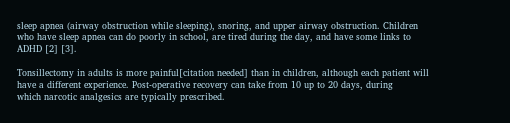sleep apnea (airway obstruction while sleeping), snoring, and upper airway obstruction. Children
who have sleep apnea can do poorly in school, are tired during the day, and have some links to
ADHD [2] [3].

Tonsillectomy in adults is more painful[citation needed] than in children, although each patient will
have a different experience. Post-operative recovery can take from 10 up to 20 days, during
which narcotic analgesics are typically prescribed.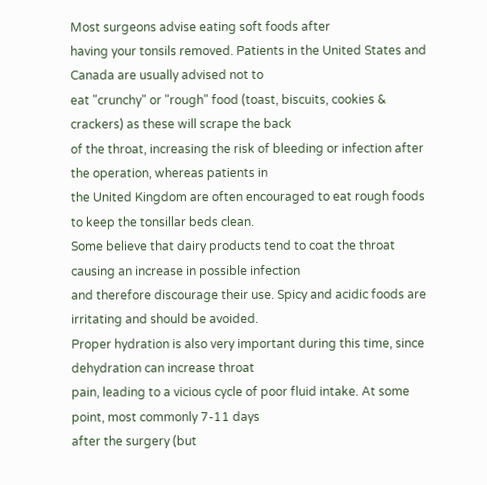Most surgeons advise eating soft foods after
having your tonsils removed. Patients in the United States and Canada are usually advised not to
eat "crunchy" or "rough" food (toast, biscuits, cookies & crackers) as these will scrape the back
of the throat, increasing the risk of bleeding or infection after the operation, whereas patients in
the United Kingdom are often encouraged to eat rough foods to keep the tonsillar beds clean.
Some believe that dairy products tend to coat the throat causing an increase in possible infection
and therefore discourage their use. Spicy and acidic foods are irritating and should be avoided.
Proper hydration is also very important during this time, since dehydration can increase throat
pain, leading to a vicious cycle of poor fluid intake. At some point, most commonly 7-11 days
after the surgery (but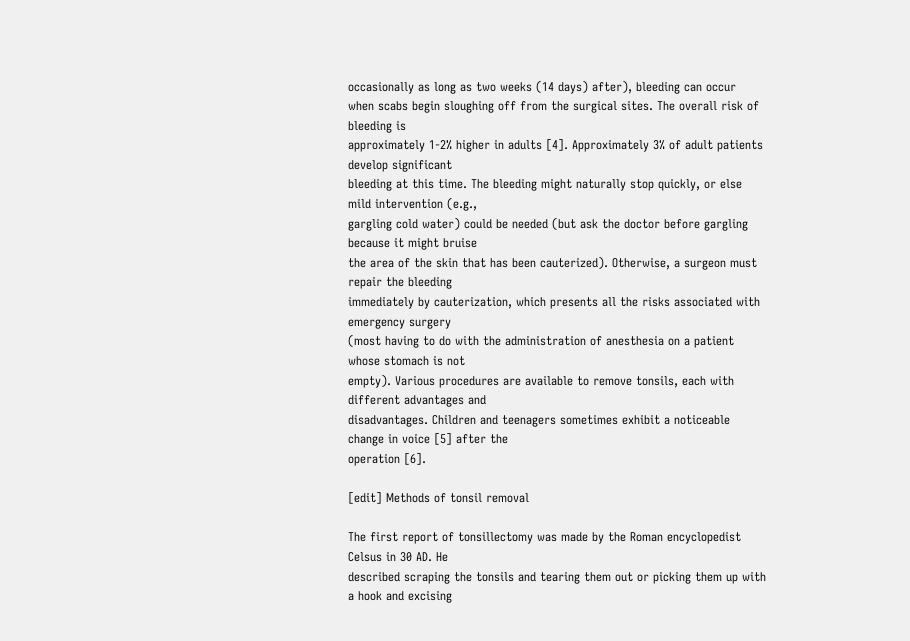occasionally as long as two weeks (14 days) after), bleeding can occur
when scabs begin sloughing off from the surgical sites. The overall risk of bleeding is
approximately 1-2% higher in adults [4]. Approximately 3% of adult patients develop significant
bleeding at this time. The bleeding might naturally stop quickly, or else mild intervention (e.g.,
gargling cold water) could be needed (but ask the doctor before gargling because it might bruise
the area of the skin that has been cauterized). Otherwise, a surgeon must repair the bleeding
immediately by cauterization, which presents all the risks associated with emergency surgery
(most having to do with the administration of anesthesia on a patient whose stomach is not
empty). Various procedures are available to remove tonsils, each with different advantages and
disadvantages. Children and teenagers sometimes exhibit a noticeable change in voice [5] after the
operation [6].

[edit] Methods of tonsil removal

The first report of tonsillectomy was made by the Roman encyclopedist Celsus in 30 AD. He
described scraping the tonsils and tearing them out or picking them up with a hook and excising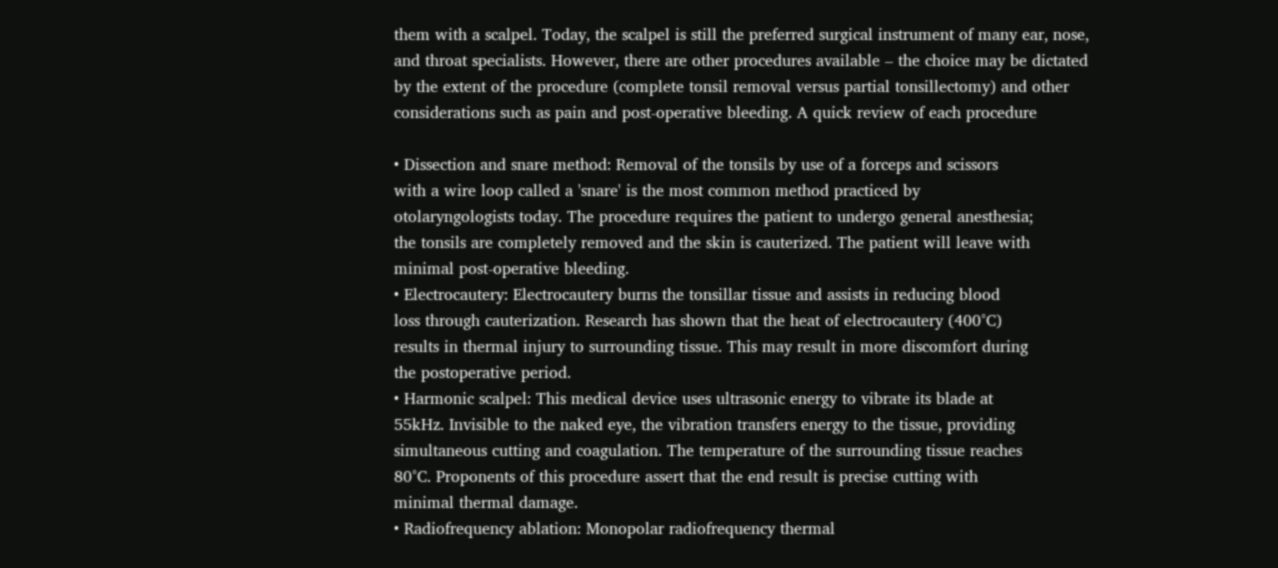them with a scalpel. Today, the scalpel is still the preferred surgical instrument of many ear, nose,
and throat specialists. However, there are other procedures available – the choice may be dictated
by the extent of the procedure (complete tonsil removal versus partial tonsillectomy) and other
considerations such as pain and post-operative bleeding. A quick review of each procedure

• Dissection and snare method: Removal of the tonsils by use of a forceps and scissors
with a wire loop called a 'snare' is the most common method practiced by
otolaryngologists today. The procedure requires the patient to undergo general anesthesia;
the tonsils are completely removed and the skin is cauterized. The patient will leave with
minimal post-operative bleeding.
• Electrocautery: Electrocautery burns the tonsillar tissue and assists in reducing blood
loss through cauterization. Research has shown that the heat of electrocautery (400°C)
results in thermal injury to surrounding tissue. This may result in more discomfort during
the postoperative period.
• Harmonic scalpel: This medical device uses ultrasonic energy to vibrate its blade at
55kHz. Invisible to the naked eye, the vibration transfers energy to the tissue, providing
simultaneous cutting and coagulation. The temperature of the surrounding tissue reaches
80°C. Proponents of this procedure assert that the end result is precise cutting with
minimal thermal damage.
• Radiofrequency ablation: Monopolar radiofrequency thermal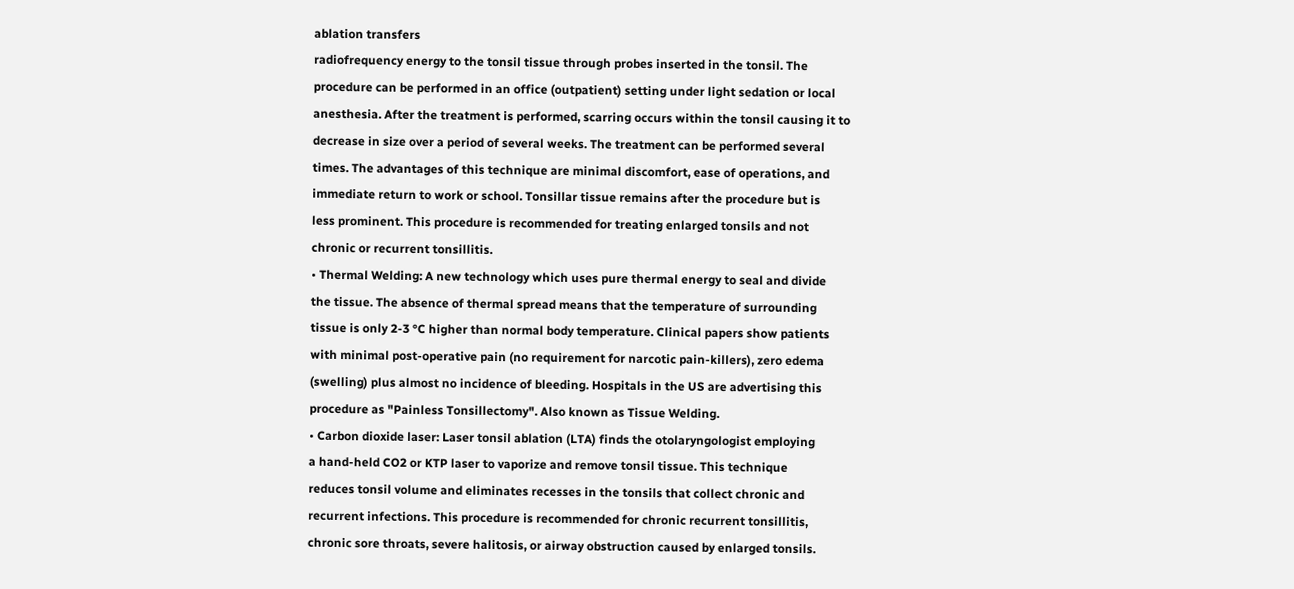ablation transfers
radiofrequency energy to the tonsil tissue through probes inserted in the tonsil. The
procedure can be performed in an office (outpatient) setting under light sedation or local
anesthesia. After the treatment is performed, scarring occurs within the tonsil causing it to
decrease in size over a period of several weeks. The treatment can be performed several
times. The advantages of this technique are minimal discomfort, ease of operations, and
immediate return to work or school. Tonsillar tissue remains after the procedure but is
less prominent. This procedure is recommended for treating enlarged tonsils and not
chronic or recurrent tonsillitis.
• Thermal Welding: A new technology which uses pure thermal energy to seal and divide
the tissue. The absence of thermal spread means that the temperature of surrounding
tissue is only 2-3 °C higher than normal body temperature. Clinical papers show patients
with minimal post-operative pain (no requirement for narcotic pain-killers), zero edema
(swelling) plus almost no incidence of bleeding. Hospitals in the US are advertising this
procedure as "Painless Tonsillectomy". Also known as Tissue Welding.
• Carbon dioxide laser: Laser tonsil ablation (LTA) finds the otolaryngologist employing
a hand-held CO2 or KTP laser to vaporize and remove tonsil tissue. This technique
reduces tonsil volume and eliminates recesses in the tonsils that collect chronic and
recurrent infections. This procedure is recommended for chronic recurrent tonsillitis,
chronic sore throats, severe halitosis, or airway obstruction caused by enlarged tonsils.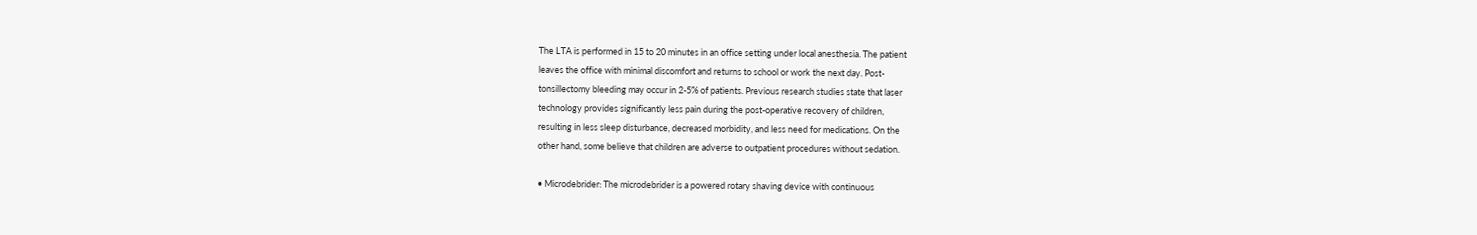The LTA is performed in 15 to 20 minutes in an office setting under local anesthesia. The patient
leaves the office with minimal discomfort and returns to school or work the next day. Post-
tonsillectomy bleeding may occur in 2-5% of patients. Previous research studies state that laser
technology provides significantly less pain during the post-operative recovery of children,
resulting in less sleep disturbance, decreased morbidity, and less need for medications. On the
other hand, some believe that children are adverse to outpatient procedures without sedation.

• Microdebrider: The microdebrider is a powered rotary shaving device with continuous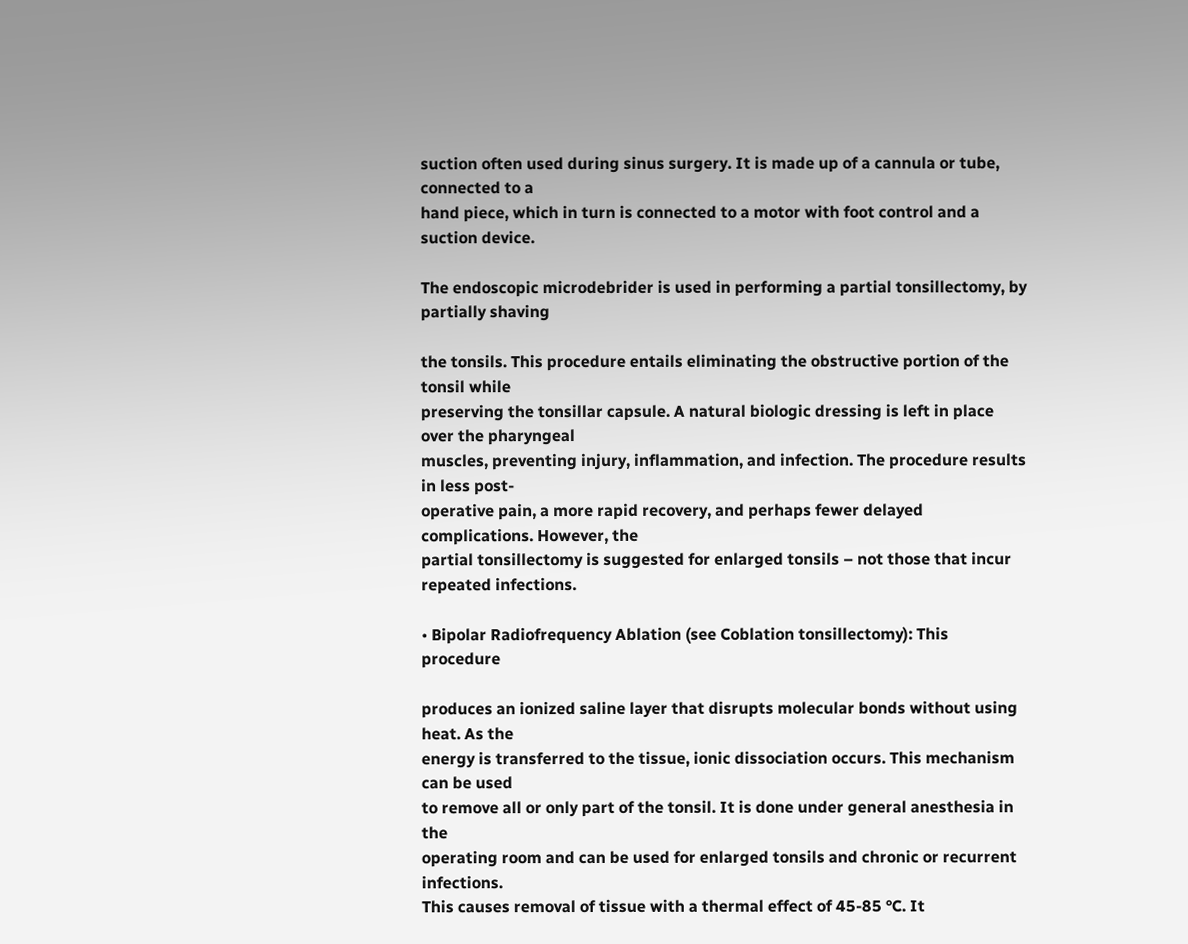suction often used during sinus surgery. It is made up of a cannula or tube, connected to a
hand piece, which in turn is connected to a motor with foot control and a suction device.

The endoscopic microdebrider is used in performing a partial tonsillectomy, by partially shaving

the tonsils. This procedure entails eliminating the obstructive portion of the tonsil while
preserving the tonsillar capsule. A natural biologic dressing is left in place over the pharyngeal
muscles, preventing injury, inflammation, and infection. The procedure results in less post-
operative pain, a more rapid recovery, and perhaps fewer delayed complications. However, the
partial tonsillectomy is suggested for enlarged tonsils – not those that incur repeated infections.

• Bipolar Radiofrequency Ablation (see Coblation tonsillectomy): This procedure

produces an ionized saline layer that disrupts molecular bonds without using heat. As the
energy is transferred to the tissue, ionic dissociation occurs. This mechanism can be used
to remove all or only part of the tonsil. It is done under general anesthesia in the
operating room and can be used for enlarged tonsils and chronic or recurrent infections.
This causes removal of tissue with a thermal effect of 45-85 °C. It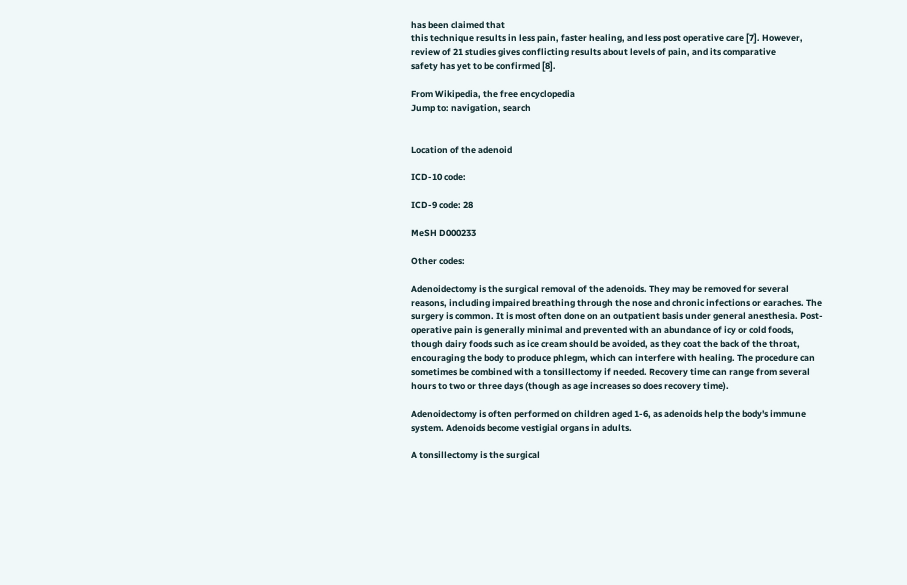has been claimed that
this technique results in less pain, faster healing, and less post operative care [7]. However,
review of 21 studies gives conflicting results about levels of pain, and its comparative
safety has yet to be confirmed [8].

From Wikipedia, the free encyclopedia
Jump to: navigation, search


Location of the adenoid

ICD-10 code:

ICD-9 code: 28

MeSH D000233

Other codes:

Adenoidectomy is the surgical removal of the adenoids. They may be removed for several
reasons, including impaired breathing through the nose and chronic infections or earaches. The
surgery is common. It is most often done on an outpatient basis under general anesthesia. Post-
operative pain is generally minimal and prevented with an abundance of icy or cold foods,
though dairy foods such as ice cream should be avoided, as they coat the back of the throat,
encouraging the body to produce phlegm, which can interfere with healing. The procedure can
sometimes be combined with a tonsillectomy if needed. Recovery time can range from several
hours to two or three days (though as age increases so does recovery time).

Adenoidectomy is often performed on children aged 1-6, as adenoids help the body's immune
system. Adenoids become vestigial organs in adults.

A tonsillectomy is the surgical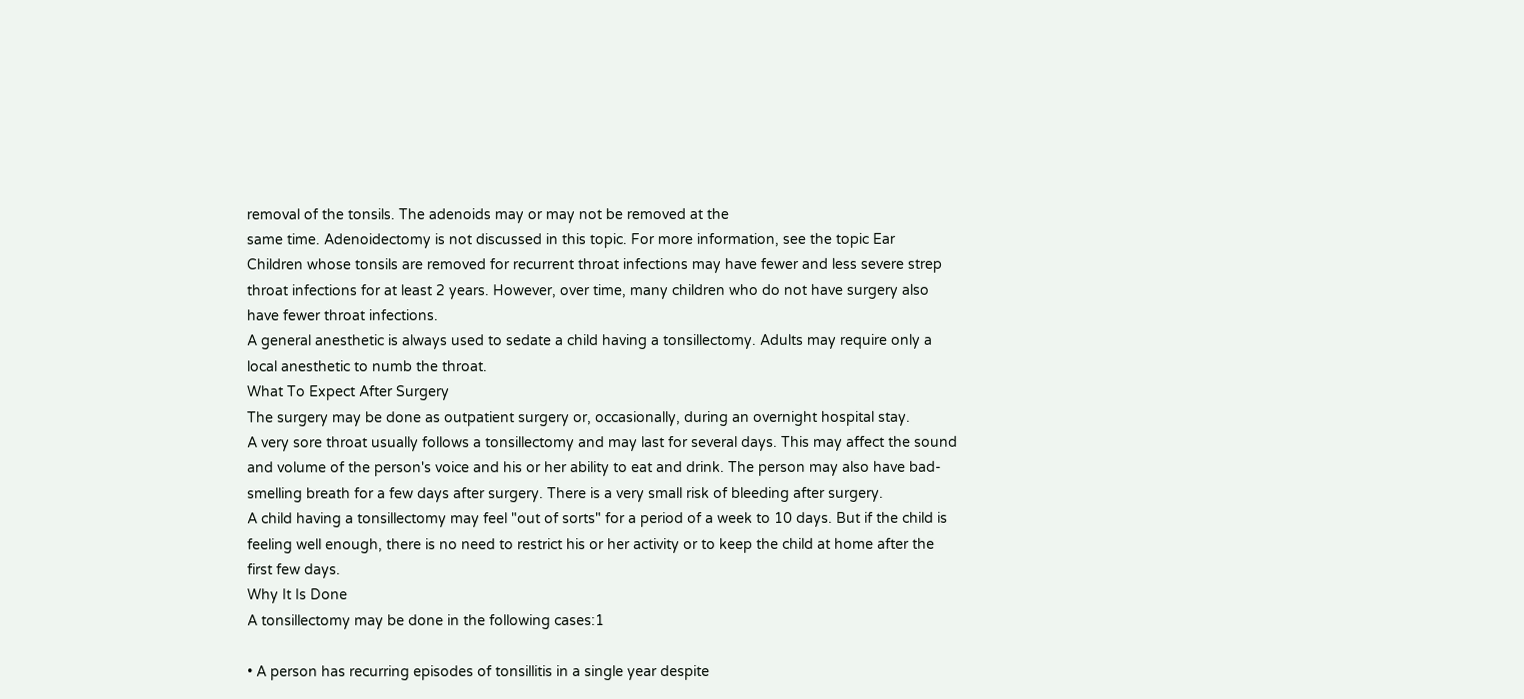removal of the tonsils. The adenoids may or may not be removed at the
same time. Adenoidectomy is not discussed in this topic. For more information, see the topic Ear
Children whose tonsils are removed for recurrent throat infections may have fewer and less severe strep
throat infections for at least 2 years. However, over time, many children who do not have surgery also
have fewer throat infections.
A general anesthetic is always used to sedate a child having a tonsillectomy. Adults may require only a
local anesthetic to numb the throat.
What To Expect After Surgery
The surgery may be done as outpatient surgery or, occasionally, during an overnight hospital stay.
A very sore throat usually follows a tonsillectomy and may last for several days. This may affect the sound
and volume of the person's voice and his or her ability to eat and drink. The person may also have bad-
smelling breath for a few days after surgery. There is a very small risk of bleeding after surgery.
A child having a tonsillectomy may feel "out of sorts" for a period of a week to 10 days. But if the child is
feeling well enough, there is no need to restrict his or her activity or to keep the child at home after the
first few days.
Why It Is Done
A tonsillectomy may be done in the following cases:1

• A person has recurring episodes of tonsillitis in a single year despite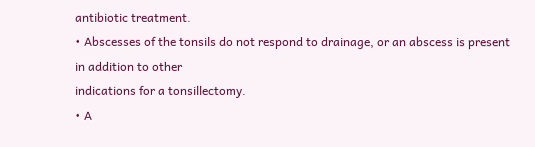antibiotic treatment.
• Abscesses of the tonsils do not respond to drainage, or an abscess is present in addition to other
indications for a tonsillectomy.
• A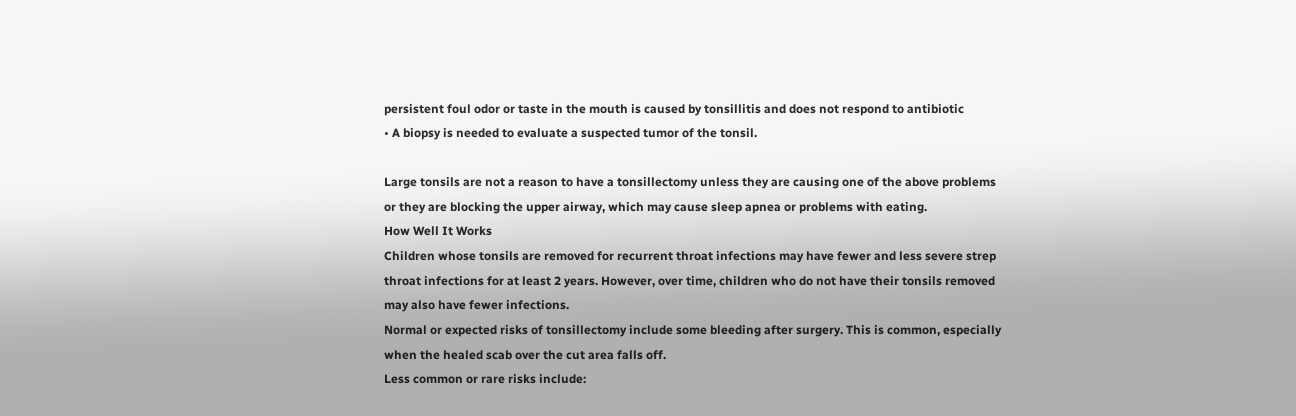persistent foul odor or taste in the mouth is caused by tonsillitis and does not respond to antibiotic
• A biopsy is needed to evaluate a suspected tumor of the tonsil.

Large tonsils are not a reason to have a tonsillectomy unless they are causing one of the above problems
or they are blocking the upper airway, which may cause sleep apnea or problems with eating.
How Well It Works
Children whose tonsils are removed for recurrent throat infections may have fewer and less severe strep
throat infections for at least 2 years. However, over time, children who do not have their tonsils removed
may also have fewer infections.
Normal or expected risks of tonsillectomy include some bleeding after surgery. This is common, especially
when the healed scab over the cut area falls off.
Less common or rare risks include: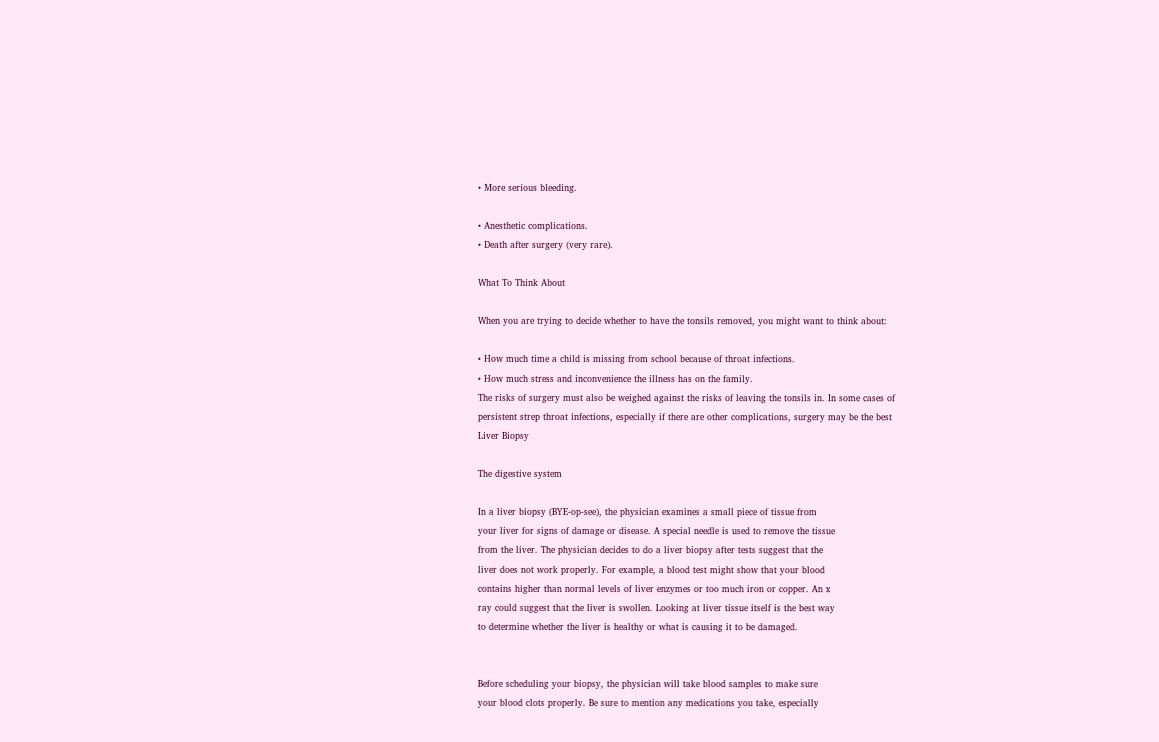• More serious bleeding.

• Anesthetic complications.
• Death after surgery (very rare).

What To Think About

When you are trying to decide whether to have the tonsils removed, you might want to think about:

• How much time a child is missing from school because of throat infections.
• How much stress and inconvenience the illness has on the family.
The risks of surgery must also be weighed against the risks of leaving the tonsils in. In some cases of
persistent strep throat infections, especially if there are other complications, surgery may be the best
Liver Biopsy

The digestive system

In a liver biopsy (BYE-op-see), the physician examines a small piece of tissue from
your liver for signs of damage or disease. A special needle is used to remove the tissue
from the liver. The physician decides to do a liver biopsy after tests suggest that the
liver does not work properly. For example, a blood test might show that your blood
contains higher than normal levels of liver enzymes or too much iron or copper. An x
ray could suggest that the liver is swollen. Looking at liver tissue itself is the best way
to determine whether the liver is healthy or what is causing it to be damaged.


Before scheduling your biopsy, the physician will take blood samples to make sure
your blood clots properly. Be sure to mention any medications you take, especially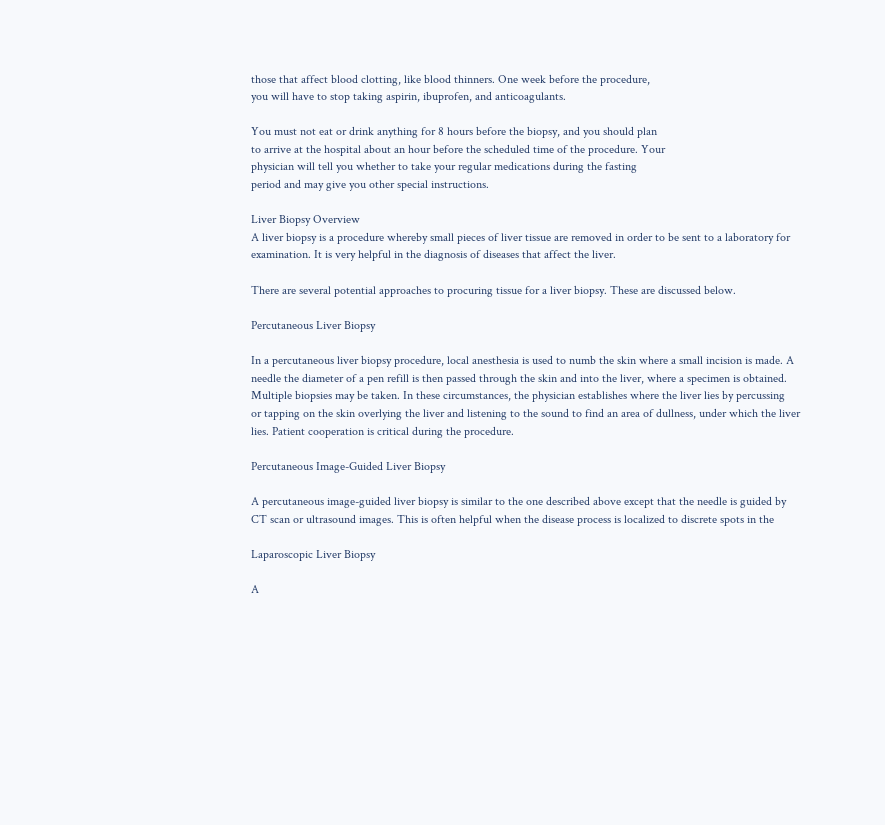those that affect blood clotting, like blood thinners. One week before the procedure,
you will have to stop taking aspirin, ibuprofen, and anticoagulants.

You must not eat or drink anything for 8 hours before the biopsy, and you should plan
to arrive at the hospital about an hour before the scheduled time of the procedure. Your
physician will tell you whether to take your regular medications during the fasting
period and may give you other special instructions.

Liver Biopsy Overview
A liver biopsy is a procedure whereby small pieces of liver tissue are removed in order to be sent to a laboratory for
examination. It is very helpful in the diagnosis of diseases that affect the liver.

There are several potential approaches to procuring tissue for a liver biopsy. These are discussed below.

Percutaneous Liver Biopsy

In a percutaneous liver biopsy procedure, local anesthesia is used to numb the skin where a small incision is made. A
needle the diameter of a pen refill is then passed through the skin and into the liver, where a specimen is obtained.
Multiple biopsies may be taken. In these circumstances, the physician establishes where the liver lies by percussing
or tapping on the skin overlying the liver and listening to the sound to find an area of dullness, under which the liver
lies. Patient cooperation is critical during the procedure.

Percutaneous Image-Guided Liver Biopsy

A percutaneous image-guided liver biopsy is similar to the one described above except that the needle is guided by
CT scan or ultrasound images. This is often helpful when the disease process is localized to discrete spots in the

Laparoscopic Liver Biopsy

A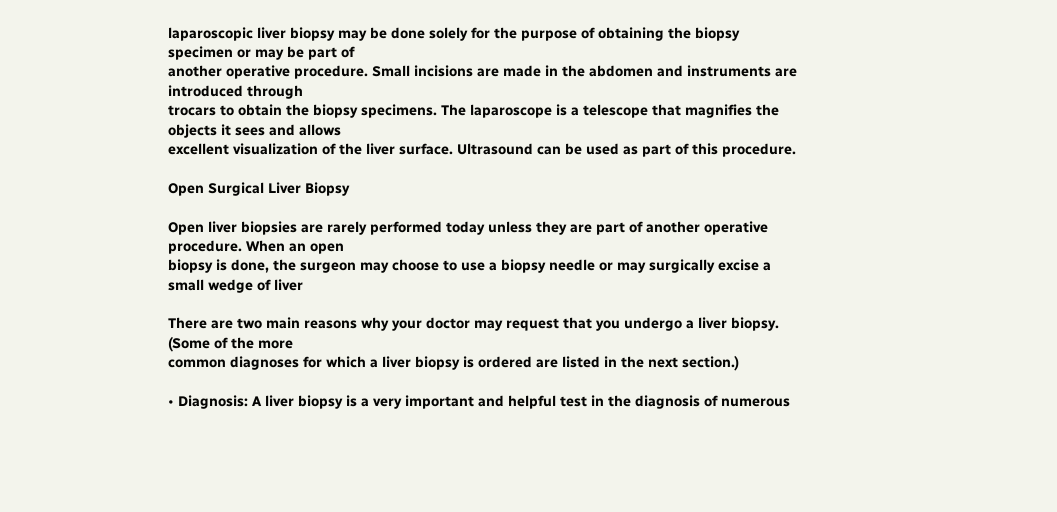laparoscopic liver biopsy may be done solely for the purpose of obtaining the biopsy specimen or may be part of
another operative procedure. Small incisions are made in the abdomen and instruments are introduced through
trocars to obtain the biopsy specimens. The laparoscope is a telescope that magnifies the objects it sees and allows
excellent visualization of the liver surface. Ultrasound can be used as part of this procedure.

Open Surgical Liver Biopsy

Open liver biopsies are rarely performed today unless they are part of another operative procedure. When an open
biopsy is done, the surgeon may choose to use a biopsy needle or may surgically excise a small wedge of liver

There are two main reasons why your doctor may request that you undergo a liver biopsy. (Some of the more
common diagnoses for which a liver biopsy is ordered are listed in the next section.)

• Diagnosis: A liver biopsy is a very important and helpful test in the diagnosis of numerous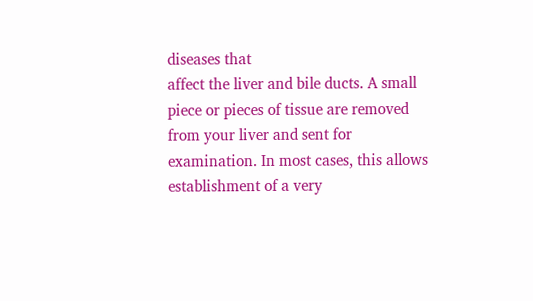diseases that
affect the liver and bile ducts. A small piece or pieces of tissue are removed from your liver and sent for
examination. In most cases, this allows establishment of a very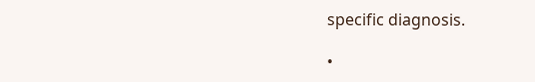specific diagnosis.

•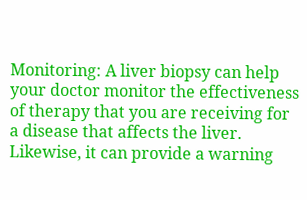Monitoring: A liver biopsy can help your doctor monitor the effectiveness of therapy that you are receiving for
a disease that affects the liver. Likewise, it can provide a warning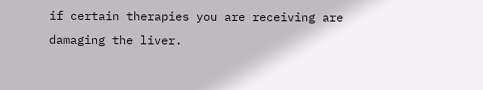if certain therapies you are receiving are
damaging the liver.